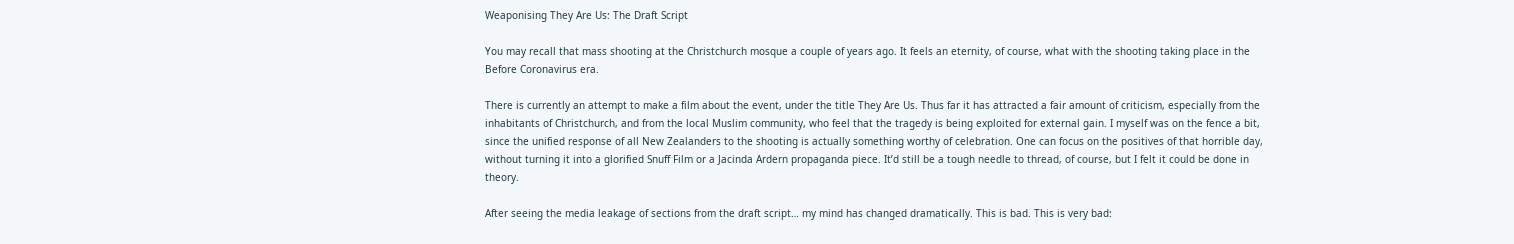Weaponising They Are Us: The Draft Script

You may recall that mass shooting at the Christchurch mosque a couple of years ago. It feels an eternity, of course, what with the shooting taking place in the Before Coronavirus era.

There is currently an attempt to make a film about the event, under the title They Are Us. Thus far it has attracted a fair amount of criticism, especially from the inhabitants of Christchurch, and from the local Muslim community, who feel that the tragedy is being exploited for external gain. I myself was on the fence a bit, since the unified response of all New Zealanders to the shooting is actually something worthy of celebration. One can focus on the positives of that horrible day, without turning it into a glorified Snuff Film or a Jacinda Ardern propaganda piece. It’d still be a tough needle to thread, of course, but I felt it could be done in theory.

After seeing the media leakage of sections from the draft script… my mind has changed dramatically. This is bad. This is very bad: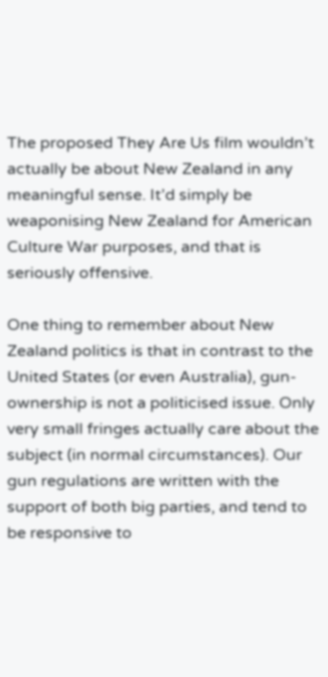The proposed They Are Us film wouldn’t actually be about New Zealand in any meaningful sense. It’d simply be weaponising New Zealand for American Culture War purposes, and that is seriously offensive.

One thing to remember about New Zealand politics is that in contrast to the United States (or even Australia), gun-ownership is not a politicised issue. Only very small fringes actually care about the subject (in normal circumstances). Our gun regulations are written with the support of both big parties, and tend to be responsive to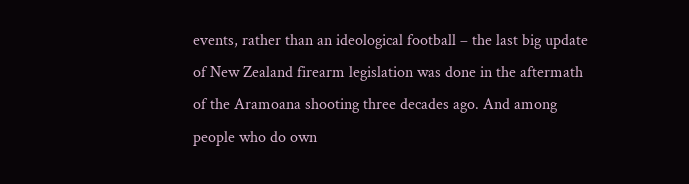events, rather than an ideological football – the last big update of New Zealand firearm legislation was done in the aftermath of the Aramoana shooting three decades ago. And among people who do own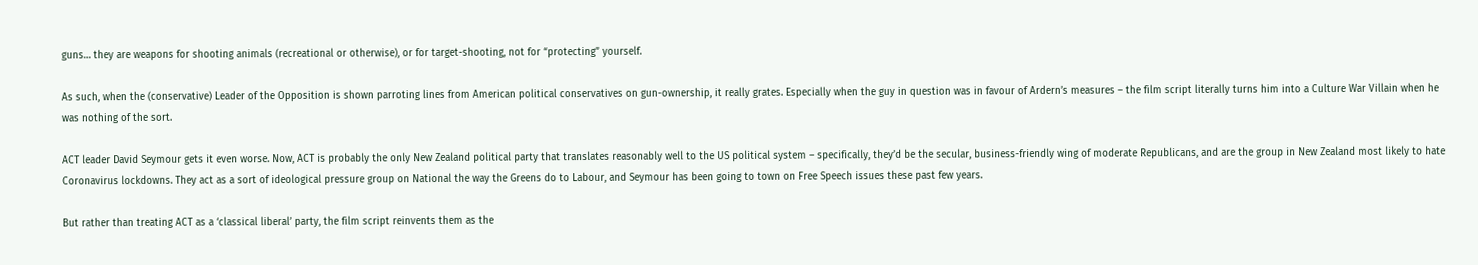guns… they are weapons for shooting animals (recreational or otherwise), or for target-shooting, not for “protecting” yourself.

As such, when the (conservative) Leader of the Opposition is shown parroting lines from American political conservatives on gun-ownership, it really grates. Especially when the guy in question was in favour of Ardern’s measures – the film script literally turns him into a Culture War Villain when he was nothing of the sort.

ACT leader David Seymour gets it even worse. Now, ACT is probably the only New Zealand political party that translates reasonably well to the US political system – specifically, they’d be the secular, business-friendly wing of moderate Republicans, and are the group in New Zealand most likely to hate Coronavirus lockdowns. They act as a sort of ideological pressure group on National the way the Greens do to Labour, and Seymour has been going to town on Free Speech issues these past few years.

But rather than treating ACT as a ‘classical liberal’ party, the film script reinvents them as the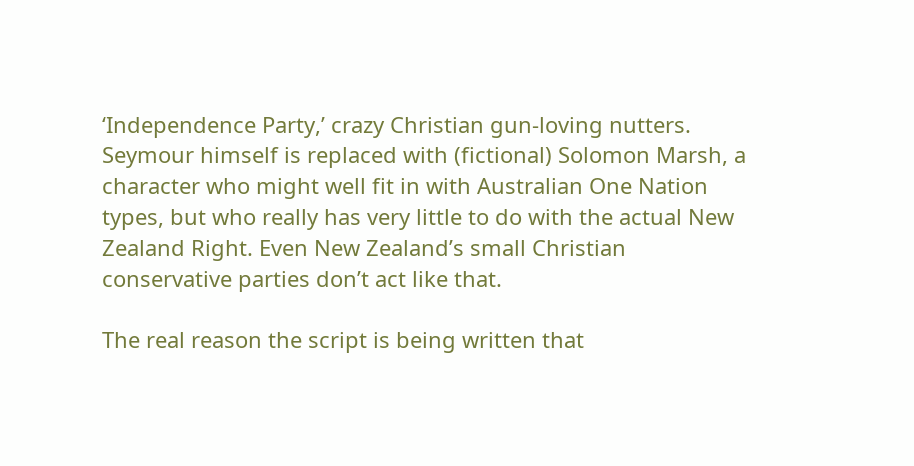‘Independence Party,’ crazy Christian gun-loving nutters. Seymour himself is replaced with (fictional) Solomon Marsh, a character who might well fit in with Australian One Nation types, but who really has very little to do with the actual New Zealand Right. Even New Zealand’s small Christian conservative parties don’t act like that.

The real reason the script is being written that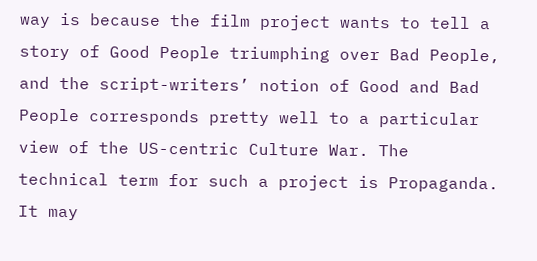way is because the film project wants to tell a story of Good People triumphing over Bad People, and the script-writers’ notion of Good and Bad People corresponds pretty well to a particular view of the US-centric Culture War. The technical term for such a project is Propaganda. It may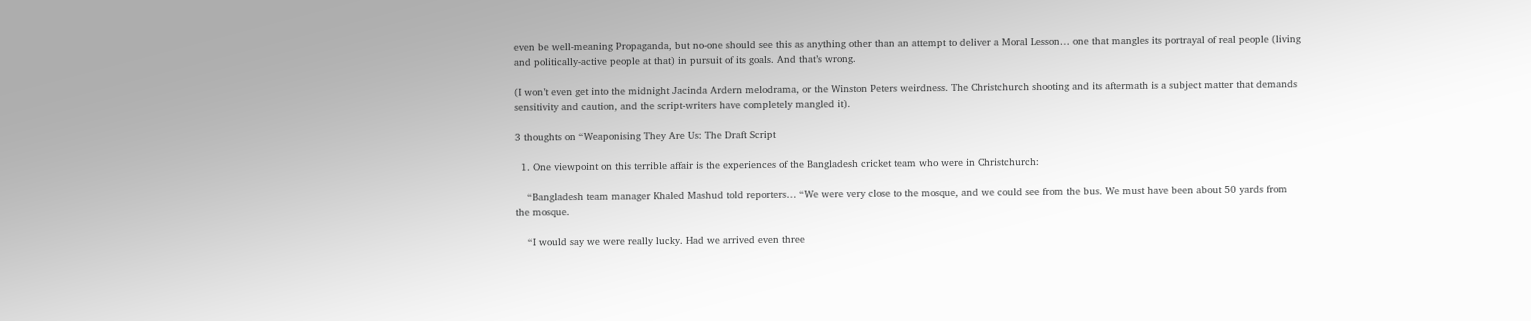even be well-meaning Propaganda, but no-one should see this as anything other than an attempt to deliver a Moral Lesson… one that mangles its portrayal of real people (living and politically-active people at that) in pursuit of its goals. And that’s wrong.

(I won’t even get into the midnight Jacinda Ardern melodrama, or the Winston Peters weirdness. The Christchurch shooting and its aftermath is a subject matter that demands sensitivity and caution, and the script-writers have completely mangled it).

3 thoughts on “Weaponising They Are Us: The Draft Script

  1. One viewpoint on this terrible affair is the experiences of the Bangladesh cricket team who were in Christchurch:

    “Bangladesh team manager Khaled Mashud told reporters… “We were very close to the mosque, and we could see from the bus. We must have been about 50 yards from the mosque.

    “I would say we were really lucky. Had we arrived even three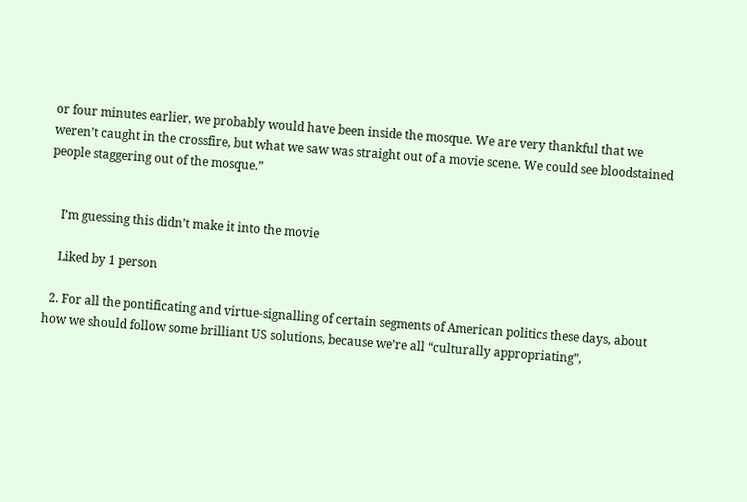or four minutes earlier, we probably would have been inside the mosque. We are very thankful that we weren’t caught in the crossfire, but what we saw was straight out of a movie scene. We could see bloodstained people staggering out of the mosque.”


    I’m guessing this didn’t make it into the movie

    Liked by 1 person

  2. For all the pontificating and virtue-signalling of certain segments of American politics these days, about how we should follow some brilliant US solutions, because we’re all “culturally appropriating”,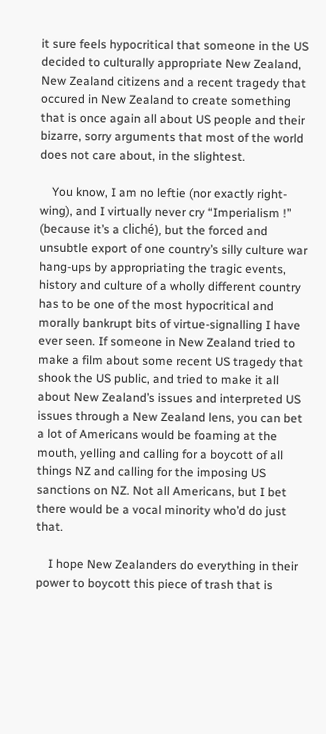it sure feels hypocritical that someone in the US decided to culturally appropriate New Zealand, New Zealand citizens and a recent tragedy that occured in New Zealand to create something that is once again all about US people and their bizarre, sorry arguments that most of the world does not care about, in the slightest.

    You know, I am no leftie (nor exactly right-wing), and I virtually never cry “Imperialism !” (because it’s a cliché), but the forced and unsubtle export of one country’s silly culture war hang-ups by appropriating the tragic events, history and culture of a wholly different country has to be one of the most hypocritical and morally bankrupt bits of virtue-signalling I have ever seen. If someone in New Zealand tried to make a film about some recent US tragedy that shook the US public, and tried to make it all about New Zealand’s issues and interpreted US issues through a New Zealand lens, you can bet a lot of Americans would be foaming at the mouth, yelling and calling for a boycott of all things NZ and calling for the imposing US sanctions on NZ. Not all Americans, but I bet there would be a vocal minority who’d do just that.

    I hope New Zealanders do everything in their power to boycott this piece of trash that is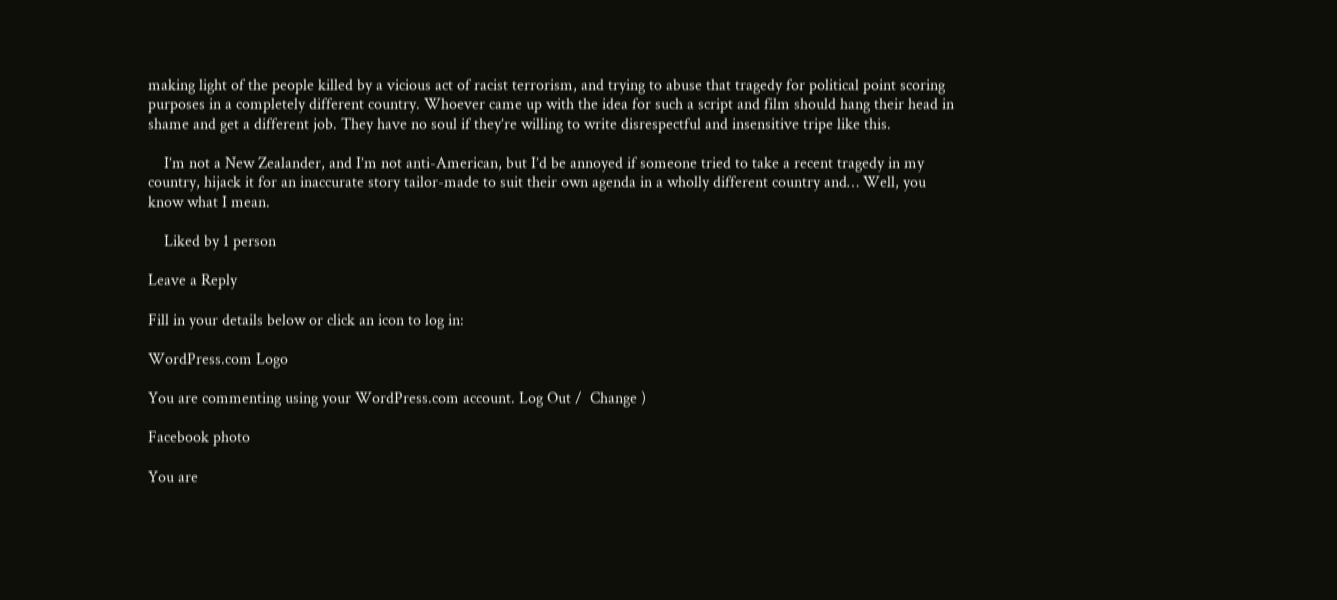making light of the people killed by a vicious act of racist terrorism, and trying to abuse that tragedy for political point scoring purposes in a completely different country. Whoever came up with the idea for such a script and film should hang their head in shame and get a different job. They have no soul if they’re willing to write disrespectful and insensitive tripe like this.

    I’m not a New Zealander, and I’m not anti-American, but I’d be annoyed if someone tried to take a recent tragedy in my country, hijack it for an inaccurate story tailor-made to suit their own agenda in a wholly different country and… Well, you know what I mean.

    Liked by 1 person

Leave a Reply

Fill in your details below or click an icon to log in:

WordPress.com Logo

You are commenting using your WordPress.com account. Log Out /  Change )

Facebook photo

You are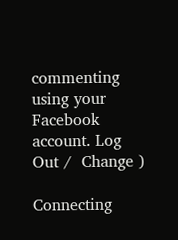commenting using your Facebook account. Log Out /  Change )

Connecting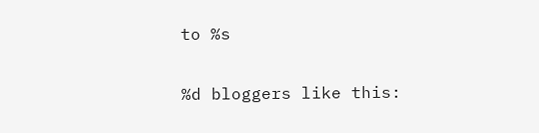to %s

%d bloggers like this: